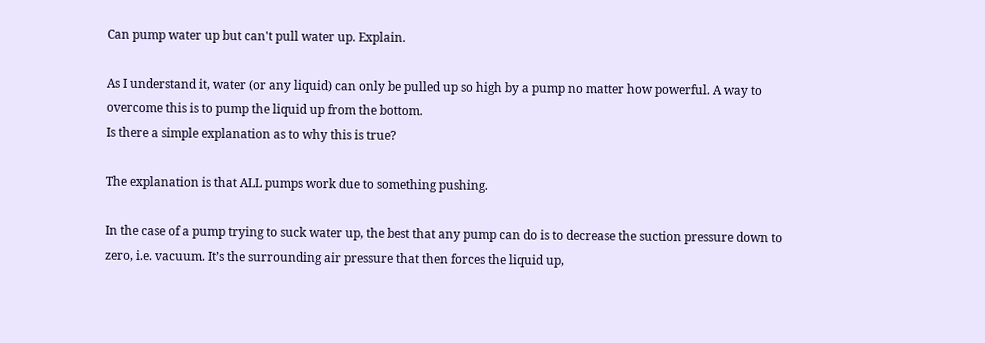Can pump water up but can't pull water up. Explain.

As I understand it, water (or any liquid) can only be pulled up so high by a pump no matter how powerful. A way to overcome this is to pump the liquid up from the bottom.
Is there a simple explanation as to why this is true?

The explanation is that ALL pumps work due to something pushing.

In the case of a pump trying to suck water up, the best that any pump can do is to decrease the suction pressure down to zero, i.e. vacuum. It’s the surrounding air pressure that then forces the liquid up,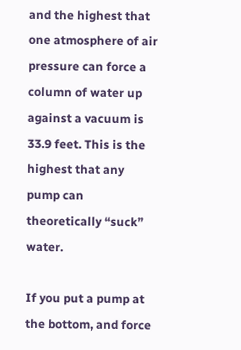and the highest that one atmosphere of air pressure can force a column of water up against a vacuum is 33.9 feet. This is the highest that any pump can theoretically “suck” water.

If you put a pump at the bottom, and force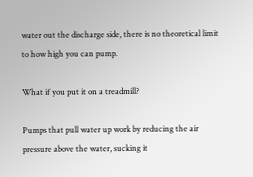water out the discharge side, there is no theoretical limit to how high you can pump.

What if you put it on a treadmill?

Pumps that pull water up work by reducing the air pressure above the water, sucking it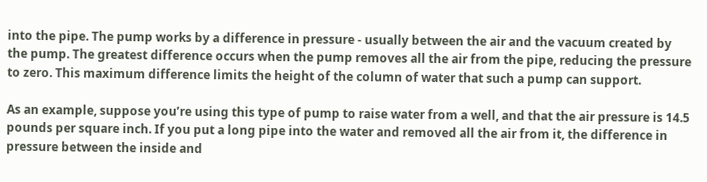into the pipe. The pump works by a difference in pressure - usually between the air and the vacuum created by the pump. The greatest difference occurs when the pump removes all the air from the pipe, reducing the pressure to zero. This maximum difference limits the height of the column of water that such a pump can support.

As an example, suppose you’re using this type of pump to raise water from a well, and that the air pressure is 14.5 pounds per square inch. If you put a long pipe into the water and removed all the air from it, the difference in pressure between the inside and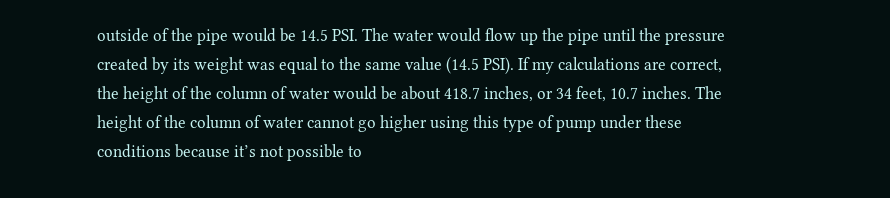outside of the pipe would be 14.5 PSI. The water would flow up the pipe until the pressure created by its weight was equal to the same value (14.5 PSI). If my calculations are correct, the height of the column of water would be about 418.7 inches, or 34 feet, 10.7 inches. The height of the column of water cannot go higher using this type of pump under these conditions because it’s not possible to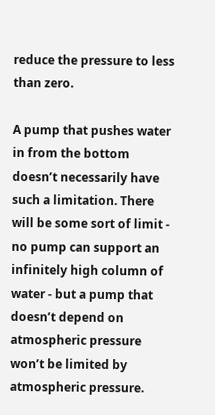reduce the pressure to less than zero.

A pump that pushes water in from the bottom doesn’t necessarily have such a limitation. There will be some sort of limit - no pump can support an infinitely high column of water - but a pump that doesn’t depend on atmospheric pressure won’t be limited by atmospheric pressure.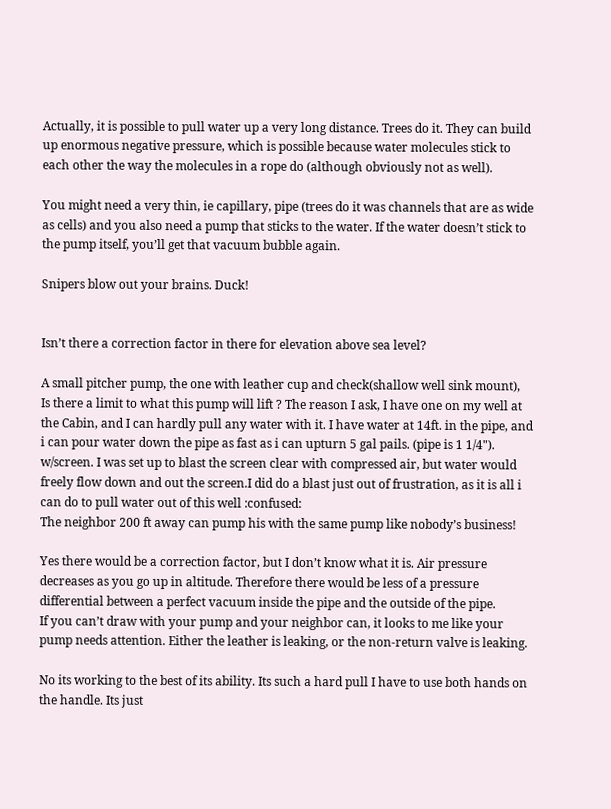Actually, it is possible to pull water up a very long distance. Trees do it. They can build up enormous negative pressure, which is possible because water molecules stick to each other the way the molecules in a rope do (although obviously not as well).

You might need a very thin, ie capillary, pipe (trees do it was channels that are as wide as cells) and you also need a pump that sticks to the water. If the water doesn’t stick to the pump itself, you’ll get that vacuum bubble again.

Snipers blow out your brains. Duck!


Isn’t there a correction factor in there for elevation above sea level?

A small pitcher pump, the one with leather cup and check(shallow well sink mount),
Is there a limit to what this pump will lift ? The reason I ask, I have one on my well at the Cabin, and I can hardly pull any water with it. I have water at 14ft. in the pipe, and i can pour water down the pipe as fast as i can upturn 5 gal pails. (pipe is 1 1/4"). w/screen. I was set up to blast the screen clear with compressed air, but water would freely flow down and out the screen.I did do a blast just out of frustration, as it is all i can do to pull water out of this well :confused:
The neighbor 200 ft away can pump his with the same pump like nobody’s business!

Yes there would be a correction factor, but I don’t know what it is. Air pressure decreases as you go up in altitude. Therefore there would be less of a pressure differential between a perfect vacuum inside the pipe and the outside of the pipe.
If you can’t draw with your pump and your neighbor can, it looks to me like your pump needs attention. Either the leather is leaking, or the non-return valve is leaking.

No its working to the best of its ability. Its such a hard pull I have to use both hands on the handle. Its just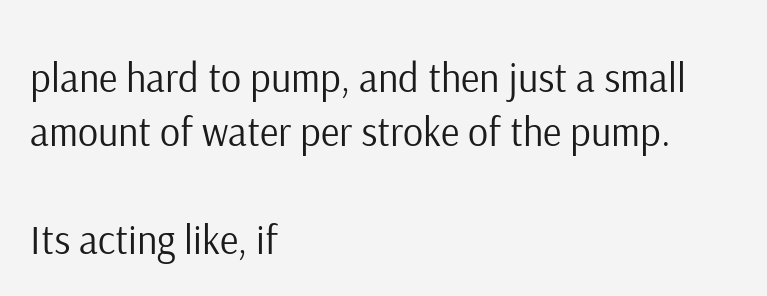plane hard to pump, and then just a small amount of water per stroke of the pump.

Its acting like, if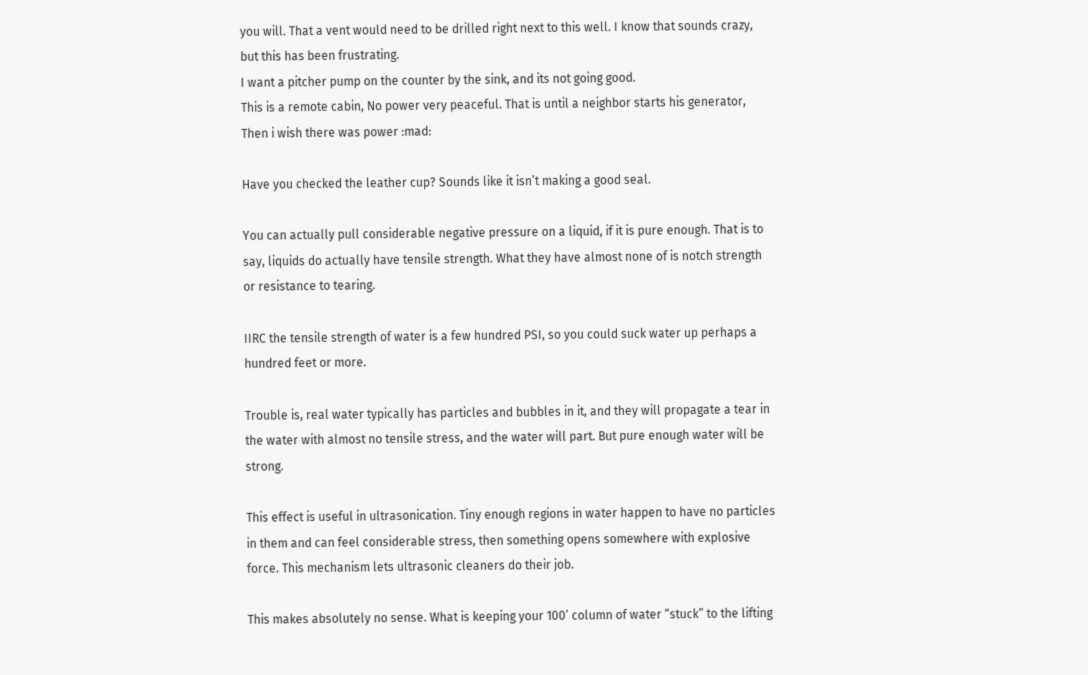you will. That a vent would need to be drilled right next to this well. I know that sounds crazy, but this has been frustrating.
I want a pitcher pump on the counter by the sink, and its not going good.
This is a remote cabin, No power very peaceful. That is until a neighbor starts his generator, Then i wish there was power :mad:

Have you checked the leather cup? Sounds like it isn’t making a good seal.

You can actually pull considerable negative pressure on a liquid, if it is pure enough. That is to say, liquids do actually have tensile strength. What they have almost none of is notch strength or resistance to tearing.

IIRC the tensile strength of water is a few hundred PSI, so you could suck water up perhaps a hundred feet or more.

Trouble is, real water typically has particles and bubbles in it, and they will propagate a tear in the water with almost no tensile stress, and the water will part. But pure enough water will be strong.

This effect is useful in ultrasonication. Tiny enough regions in water happen to have no particles in them and can feel considerable stress, then something opens somewhere with explosive force. This mechanism lets ultrasonic cleaners do their job.

This makes absolutely no sense. What is keeping your 100’ column of water “stuck” to the lifting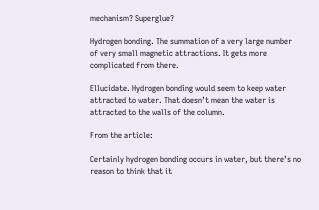mechanism? Superglue?

Hydrogen bonding. The summation of a very large number of very small magnetic attractions. It gets more complicated from there.

Ellucidate. Hydrogen bonding would seem to keep water attracted to water. That doesn’t mean the water is attracted to the walls of the column.

From the article:

Certainly hydrogen bonding occurs in water, but there’s no reason to think that it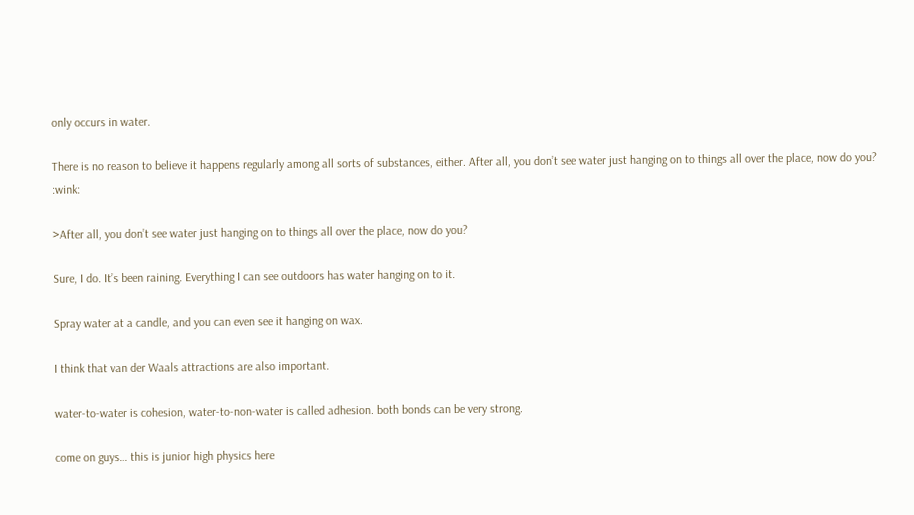only occurs in water.

There is no reason to believe it happens regularly among all sorts of substances, either. After all, you don’t see water just hanging on to things all over the place, now do you? :wink:

>After all, you don’t see water just hanging on to things all over the place, now do you?

Sure, I do. It’s been raining. Everything I can see outdoors has water hanging on to it.

Spray water at a candle, and you can even see it hanging on wax.

I think that van der Waals attractions are also important.

water-to-water is cohesion, water-to-non-water is called adhesion. both bonds can be very strong.

come on guys… this is junior high physics here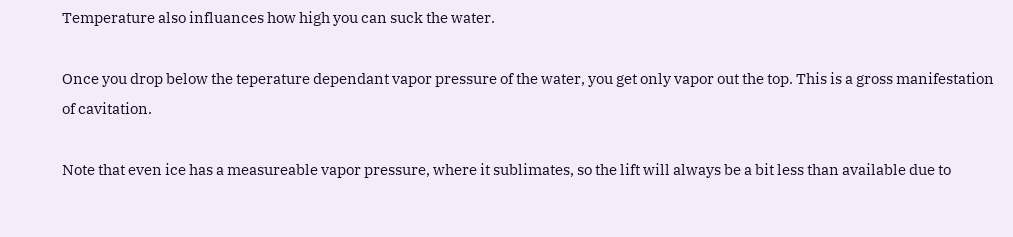Temperature also influances how high you can suck the water.

Once you drop below the teperature dependant vapor pressure of the water, you get only vapor out the top. This is a gross manifestation of cavitation.

Note that even ice has a measureable vapor pressure, where it sublimates, so the lift will always be a bit less than available due to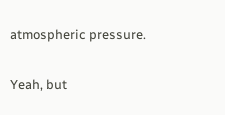atmospheric pressure.

Yeah, but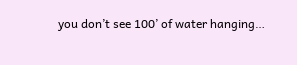you don’t see 100’ of water hanging…